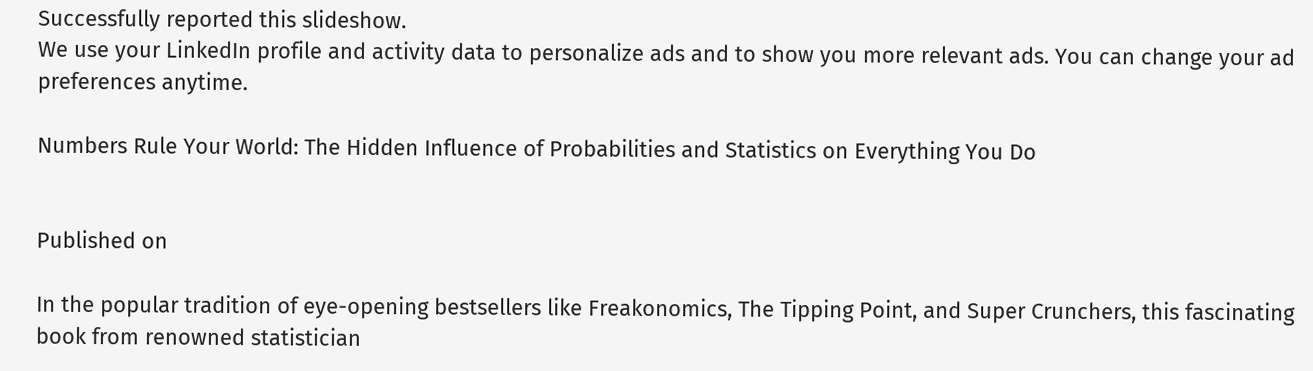Successfully reported this slideshow.
We use your LinkedIn profile and activity data to personalize ads and to show you more relevant ads. You can change your ad preferences anytime.

Numbers Rule Your World: The Hidden Influence of Probabilities and Statistics on Everything You Do


Published on

In the popular tradition of eye-opening bestsellers like Freakonomics, The Tipping Point, and Super Crunchers, this fascinating book from renowned statistician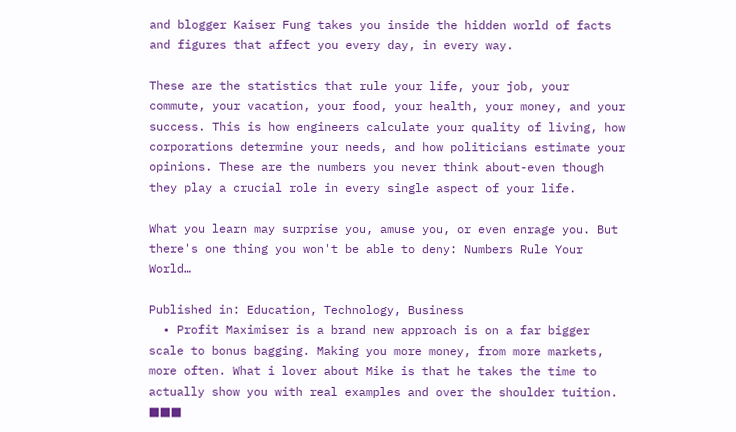and blogger Kaiser Fung takes you inside the hidden world of facts and figures that affect you every day, in every way.

These are the statistics that rule your life, your job, your commute, your vacation, your food, your health, your money, and your success. This is how engineers calculate your quality of living, how corporations determine your needs, and how politicians estimate your opinions. These are the numbers you never think about-even though they play a crucial role in every single aspect of your life.

What you learn may surprise you, amuse you, or even enrage you. But there's one thing you won't be able to deny: Numbers Rule Your World…

Published in: Education, Technology, Business
  • Profit Maximiser is a brand new approach is on a far bigger scale to bonus bagging. Making you more money, from more markets, more often. What i lover about Mike is that he takes the time to actually show you with real examples and over the shoulder tuition. ■■■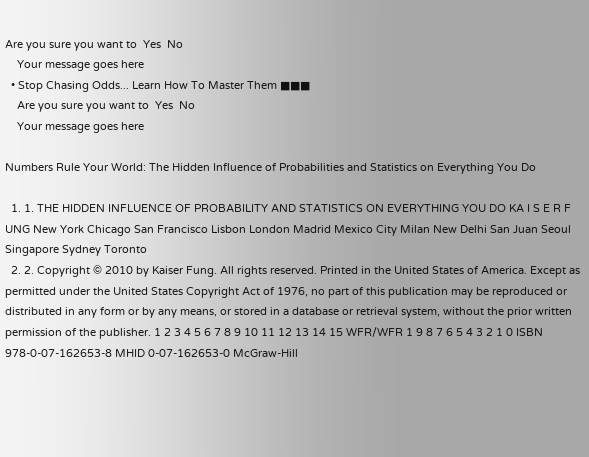Are you sure you want to  Yes  No
    Your message goes here
  • Stop Chasing Odds... Learn How To Master Them ■■■
    Are you sure you want to  Yes  No
    Your message goes here

Numbers Rule Your World: The Hidden Influence of Probabilities and Statistics on Everything You Do

  1. 1. THE HIDDEN INFLUENCE OF PROBABILITY AND STATISTICS ON EVERYTHING YOU DO KA I S E R F UNG New York Chicago San Francisco Lisbon London Madrid Mexico City Milan New Delhi San Juan Seoul Singapore Sydney Toronto
  2. 2. Copyright © 2010 by Kaiser Fung. All rights reserved. Printed in the United States of America. Except as permitted under the United States Copyright Act of 1976, no part of this publication may be reproduced or distributed in any form or by any means, or stored in a database or retrieval system, without the prior written permission of the publisher. 1 2 3 4 5 6 7 8 9 10 11 12 13 14 15 WFR/WFR 1 9 8 7 6 5 4 3 2 1 0 ISBN 978-0-07-162653-8 MHID 0-07-162653-0 McGraw-Hill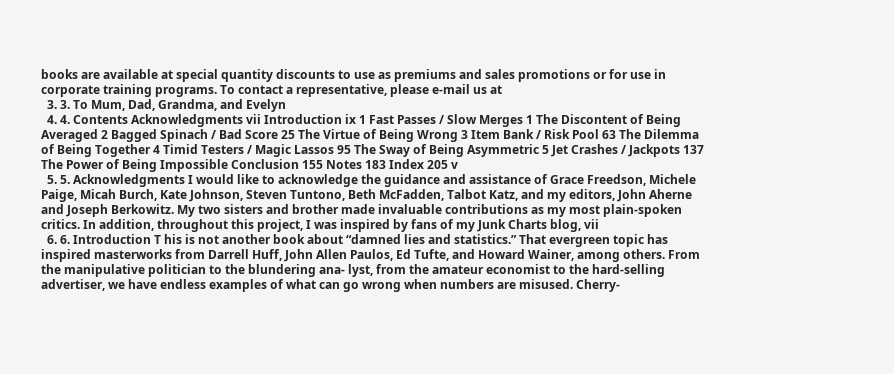books are available at special quantity discounts to use as premiums and sales promotions or for use in corporate training programs. To contact a representative, please e-mail us at
  3. 3. To Mum, Dad, Grandma, and Evelyn
  4. 4. Contents Acknowledgments vii Introduction ix 1 Fast Passes / Slow Merges 1 The Discontent of Being Averaged 2 Bagged Spinach / Bad Score 25 The Virtue of Being Wrong 3 Item Bank / Risk Pool 63 The Dilemma of Being Together 4 Timid Testers / Magic Lassos 95 The Sway of Being Asymmetric 5 Jet Crashes / Jackpots 137 The Power of Being Impossible Conclusion 155 Notes 183 Index 205 v
  5. 5. Acknowledgments I would like to acknowledge the guidance and assistance of Grace Freedson, Michele Paige, Micah Burch, Kate Johnson, Steven Tuntono, Beth McFadden, Talbot Katz, and my editors, John Aherne and Joseph Berkowitz. My two sisters and brother made invaluable contributions as my most plain-spoken critics. In addition, throughout this project, I was inspired by fans of my Junk Charts blog, vii
  6. 6. Introduction T his is not another book about “damned lies and statistics.” That evergreen topic has inspired masterworks from Darrell Huff, John Allen Paulos, Ed Tufte, and Howard Wainer, among others. From the manipulative politician to the blundering ana- lyst, from the amateur economist to the hard-selling advertiser, we have endless examples of what can go wrong when numbers are misused. Cherry-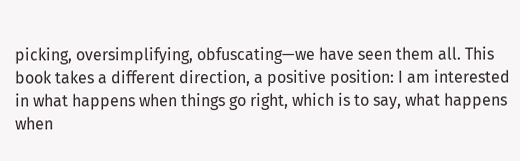picking, oversimplifying, obfuscating—we have seen them all. This book takes a different direction, a positive position: I am interested in what happens when things go right, which is to say, what happens when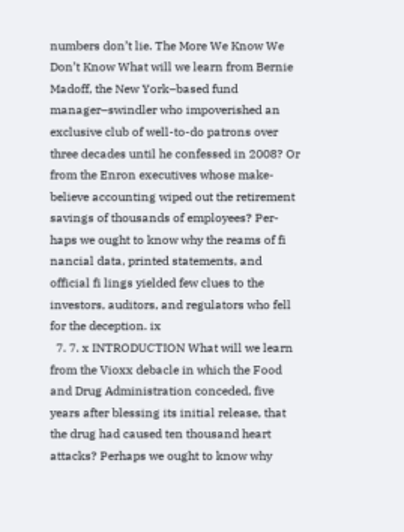numbers don’t lie. The More We Know We Don’t Know What will we learn from Bernie Madoff, the New York–based fund manager–swindler who impoverished an exclusive club of well-to-do patrons over three decades until he confessed in 2008? Or from the Enron executives whose make-believe accounting wiped out the retirement savings of thousands of employees? Per- haps we ought to know why the reams of fi nancial data, printed statements, and official fi lings yielded few clues to the investors, auditors, and regulators who fell for the deception. ix
  7. 7. x INTRODUCTION What will we learn from the Vioxx debacle in which the Food and Drug Administration conceded, five years after blessing its initial release, that the drug had caused ten thousand heart attacks? Perhaps we ought to know why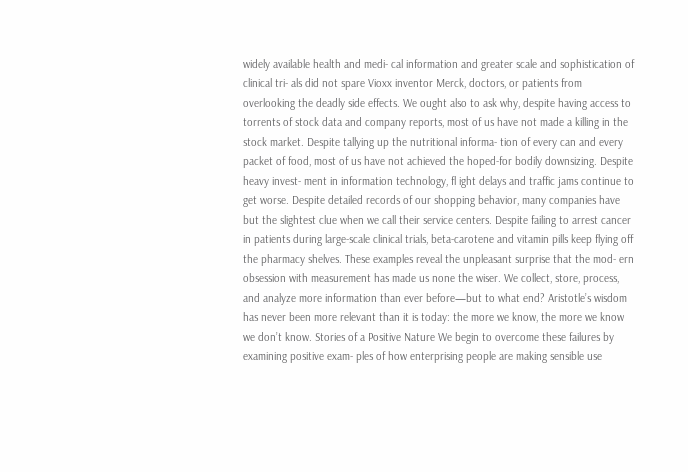widely available health and medi- cal information and greater scale and sophistication of clinical tri- als did not spare Vioxx inventor Merck, doctors, or patients from overlooking the deadly side effects. We ought also to ask why, despite having access to torrents of stock data and company reports, most of us have not made a killing in the stock market. Despite tallying up the nutritional informa- tion of every can and every packet of food, most of us have not achieved the hoped-for bodily downsizing. Despite heavy invest- ment in information technology, fl ight delays and traffic jams continue to get worse. Despite detailed records of our shopping behavior, many companies have but the slightest clue when we call their service centers. Despite failing to arrest cancer in patients during large-scale clinical trials, beta-carotene and vitamin pills keep flying off the pharmacy shelves. These examples reveal the unpleasant surprise that the mod- ern obsession with measurement has made us none the wiser. We collect, store, process, and analyze more information than ever before—but to what end? Aristotle’s wisdom has never been more relevant than it is today: the more we know, the more we know we don’t know. Stories of a Positive Nature We begin to overcome these failures by examining positive exam- ples of how enterprising people are making sensible use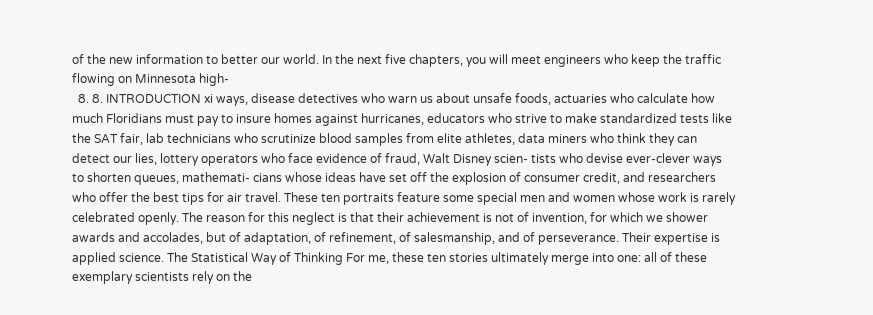of the new information to better our world. In the next five chapters, you will meet engineers who keep the traffic flowing on Minnesota high-
  8. 8. INTRODUCTION xi ways, disease detectives who warn us about unsafe foods, actuaries who calculate how much Floridians must pay to insure homes against hurricanes, educators who strive to make standardized tests like the SAT fair, lab technicians who scrutinize blood samples from elite athletes, data miners who think they can detect our lies, lottery operators who face evidence of fraud, Walt Disney scien- tists who devise ever-clever ways to shorten queues, mathemati- cians whose ideas have set off the explosion of consumer credit, and researchers who offer the best tips for air travel. These ten portraits feature some special men and women whose work is rarely celebrated openly. The reason for this neglect is that their achievement is not of invention, for which we shower awards and accolades, but of adaptation, of refinement, of salesmanship, and of perseverance. Their expertise is applied science. The Statistical Way of Thinking For me, these ten stories ultimately merge into one: all of these exemplary scientists rely on the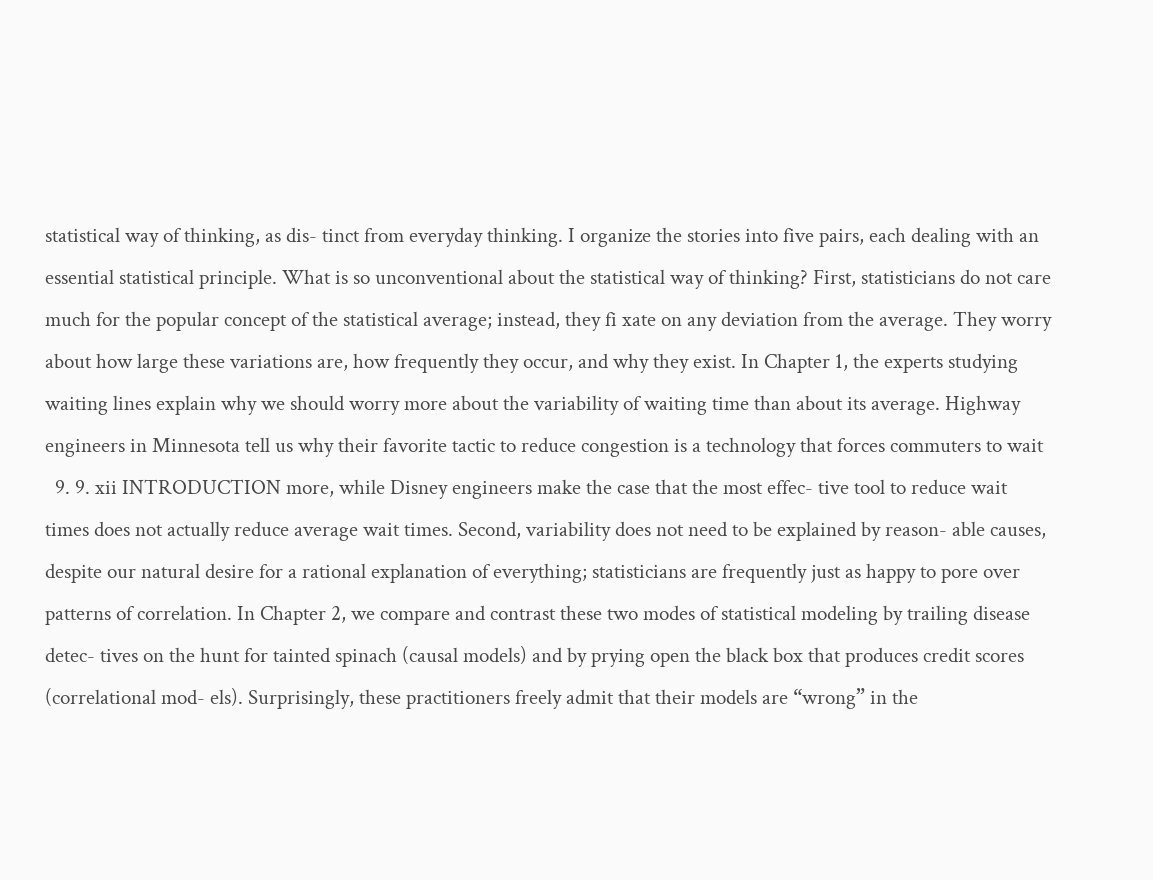statistical way of thinking, as dis- tinct from everyday thinking. I organize the stories into five pairs, each dealing with an essential statistical principle. What is so unconventional about the statistical way of thinking? First, statisticians do not care much for the popular concept of the statistical average; instead, they fi xate on any deviation from the average. They worry about how large these variations are, how frequently they occur, and why they exist. In Chapter 1, the experts studying waiting lines explain why we should worry more about the variability of waiting time than about its average. Highway engineers in Minnesota tell us why their favorite tactic to reduce congestion is a technology that forces commuters to wait
  9. 9. xii INTRODUCTION more, while Disney engineers make the case that the most effec- tive tool to reduce wait times does not actually reduce average wait times. Second, variability does not need to be explained by reason- able causes, despite our natural desire for a rational explanation of everything; statisticians are frequently just as happy to pore over patterns of correlation. In Chapter 2, we compare and contrast these two modes of statistical modeling by trailing disease detec- tives on the hunt for tainted spinach (causal models) and by prying open the black box that produces credit scores (correlational mod- els). Surprisingly, these practitioners freely admit that their models are “wrong” in the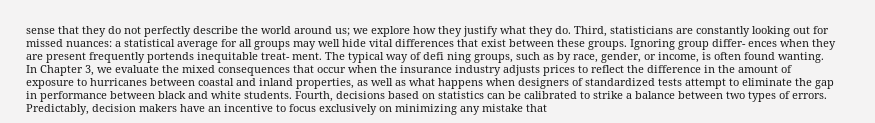sense that they do not perfectly describe the world around us; we explore how they justify what they do. Third, statisticians are constantly looking out for missed nuances: a statistical average for all groups may well hide vital differences that exist between these groups. Ignoring group differ- ences when they are present frequently portends inequitable treat- ment. The typical way of defi ning groups, such as by race, gender, or income, is often found wanting. In Chapter 3, we evaluate the mixed consequences that occur when the insurance industry adjusts prices to reflect the difference in the amount of exposure to hurricanes between coastal and inland properties, as well as what happens when designers of standardized tests attempt to eliminate the gap in performance between black and white students. Fourth, decisions based on statistics can be calibrated to strike a balance between two types of errors. Predictably, decision makers have an incentive to focus exclusively on minimizing any mistake that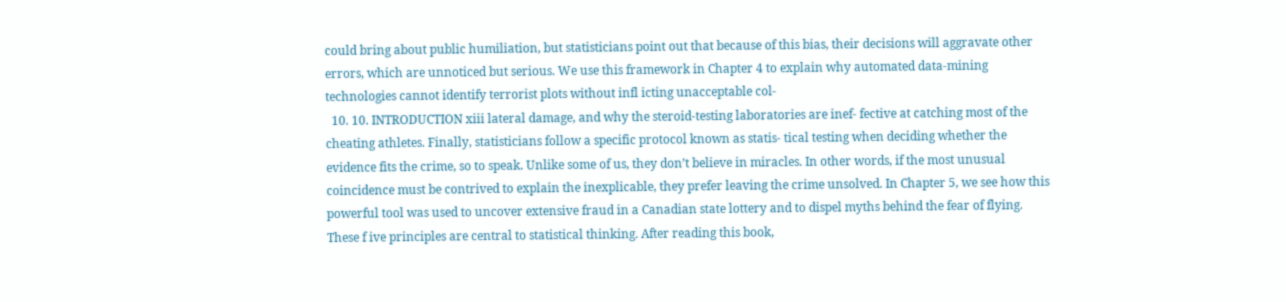could bring about public humiliation, but statisticians point out that because of this bias, their decisions will aggravate other errors, which are unnoticed but serious. We use this framework in Chapter 4 to explain why automated data-mining technologies cannot identify terrorist plots without infl icting unacceptable col-
  10. 10. INTRODUCTION xiii lateral damage, and why the steroid-testing laboratories are inef- fective at catching most of the cheating athletes. Finally, statisticians follow a specific protocol known as statis- tical testing when deciding whether the evidence fits the crime, so to speak. Unlike some of us, they don’t believe in miracles. In other words, if the most unusual coincidence must be contrived to explain the inexplicable, they prefer leaving the crime unsolved. In Chapter 5, we see how this powerful tool was used to uncover extensive fraud in a Canadian state lottery and to dispel myths behind the fear of flying. These f ive principles are central to statistical thinking. After reading this book,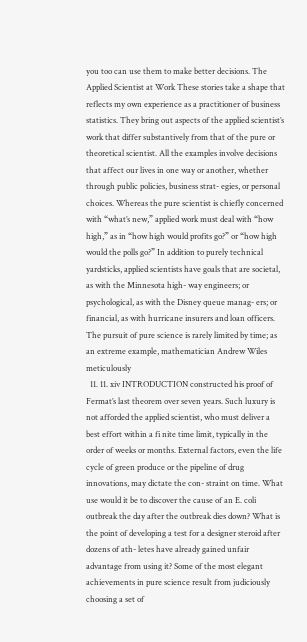you too can use them to make better decisions. The Applied Scientist at Work These stories take a shape that reflects my own experience as a practitioner of business statistics. They bring out aspects of the applied scientist’s work that differ substantively from that of the pure or theoretical scientist. All the examples involve decisions that affect our lives in one way or another, whether through public policies, business strat- egies, or personal choices. Whereas the pure scientist is chiefly concerned with “what’s new,” applied work must deal with “how high,” as in “how high would profits go?” or “how high would the polls go?” In addition to purely technical yardsticks, applied scientists have goals that are societal, as with the Minnesota high- way engineers; or psychological, as with the Disney queue manag- ers; or financial, as with hurricane insurers and loan officers. The pursuit of pure science is rarely limited by time; as an extreme example, mathematician Andrew Wiles meticulously
  11. 11. xiv INTRODUCTION constructed his proof of Fermat’s last theorem over seven years. Such luxury is not afforded the applied scientist, who must deliver a best effort within a fi nite time limit, typically in the order of weeks or months. External factors, even the life cycle of green produce or the pipeline of drug innovations, may dictate the con- straint on time. What use would it be to discover the cause of an E. coli outbreak the day after the outbreak dies down? What is the point of developing a test for a designer steroid after dozens of ath- letes have already gained unfair advantage from using it? Some of the most elegant achievements in pure science result from judiciously choosing a set of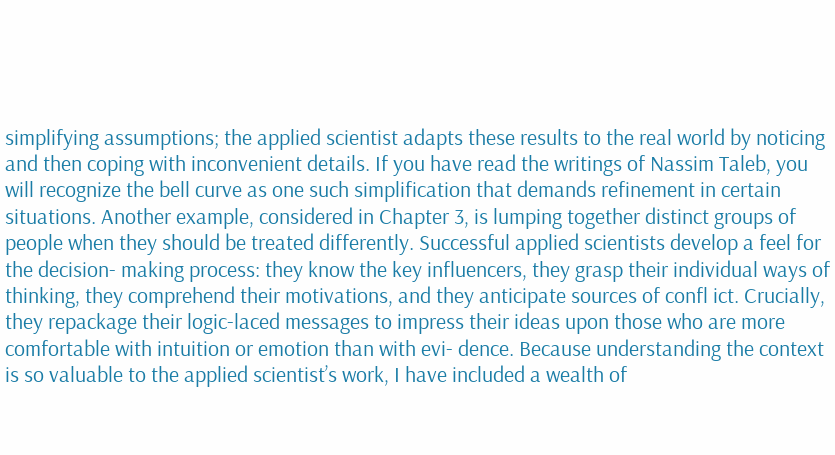simplifying assumptions; the applied scientist adapts these results to the real world by noticing and then coping with inconvenient details. If you have read the writings of Nassim Taleb, you will recognize the bell curve as one such simplification that demands refinement in certain situations. Another example, considered in Chapter 3, is lumping together distinct groups of people when they should be treated differently. Successful applied scientists develop a feel for the decision- making process: they know the key influencers, they grasp their individual ways of thinking, they comprehend their motivations, and they anticipate sources of confl ict. Crucially, they repackage their logic-laced messages to impress their ideas upon those who are more comfortable with intuition or emotion than with evi- dence. Because understanding the context is so valuable to the applied scientist’s work, I have included a wealth of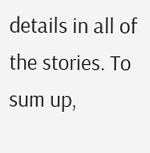details in all of the stories. To sum up,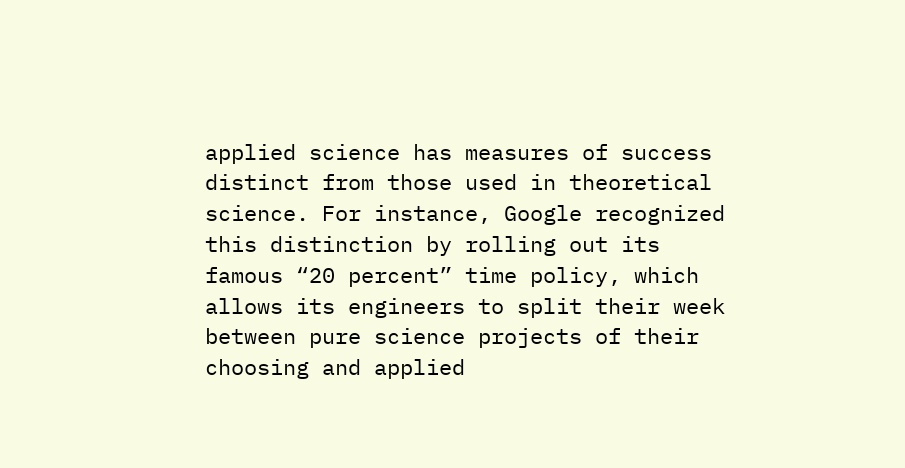applied science has measures of success distinct from those used in theoretical science. For instance, Google recognized this distinction by rolling out its famous “20 percent” time policy, which allows its engineers to split their week between pure science projects of their choosing and applied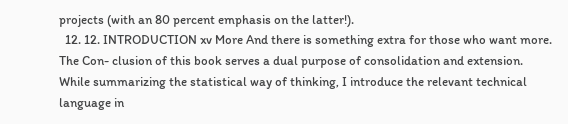projects (with an 80 percent emphasis on the latter!).
  12. 12. INTRODUCTION xv More And there is something extra for those who want more. The Con- clusion of this book serves a dual purpose of consolidation and extension. While summarizing the statistical way of thinking, I introduce the relevant technical language in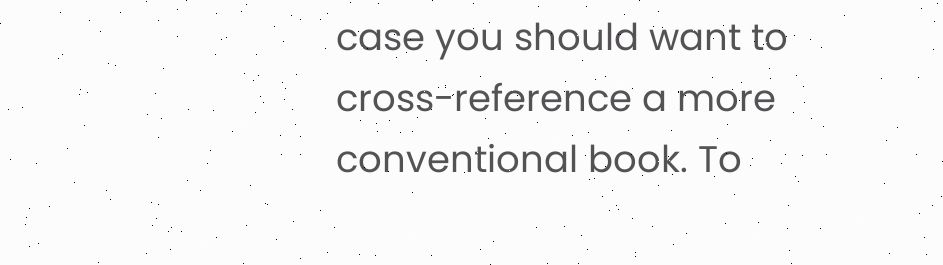case you should want to cross-reference a more conventional book. To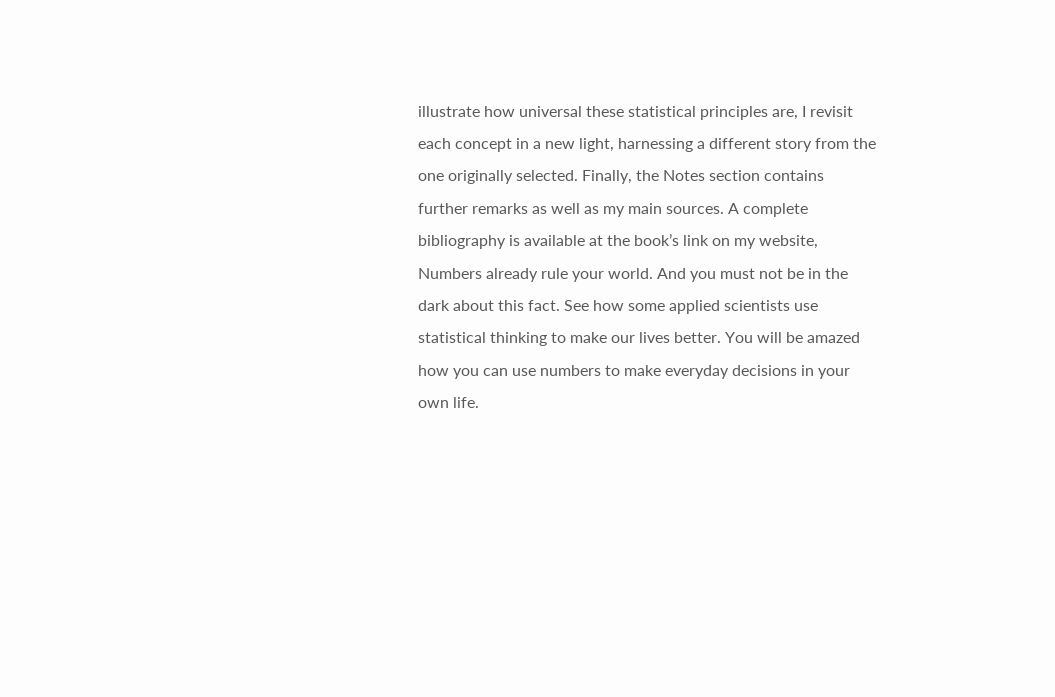illustrate how universal these statistical principles are, I revisit each concept in a new light, harnessing a different story from the one originally selected. Finally, the Notes section contains further remarks as well as my main sources. A complete bibliography is available at the book’s link on my website, Numbers already rule your world. And you must not be in the dark about this fact. See how some applied scientists use statistical thinking to make our lives better. You will be amazed how you can use numbers to make everyday decisions in your own life.